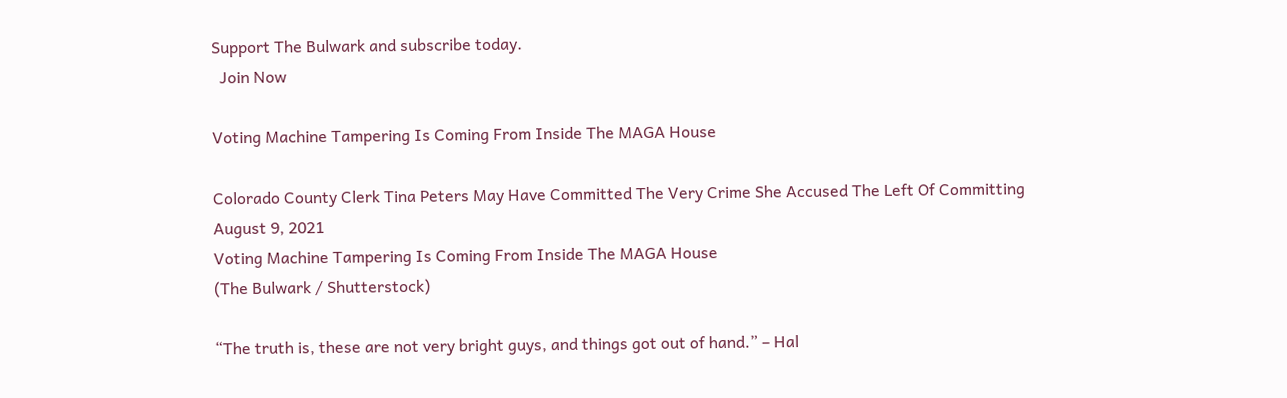Support The Bulwark and subscribe today.
  Join Now

Voting Machine Tampering Is Coming From Inside The MAGA House

Colorado County Clerk Tina Peters May Have Committed The Very Crime She Accused The Left Of Committing
August 9, 2021
Voting Machine Tampering Is Coming From Inside The MAGA House
(The Bulwark / Shutterstock)

“The truth is, these are not very bright guys, and things got out of hand.” – Hal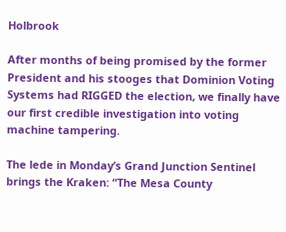Holbrook

After months of being promised by the former President and his stooges that Dominion Voting Systems had RIGGED the election, we finally have our first credible investigation into voting machine tampering.

The lede in Monday’s Grand Junction Sentinel brings the Kraken: “The Mesa County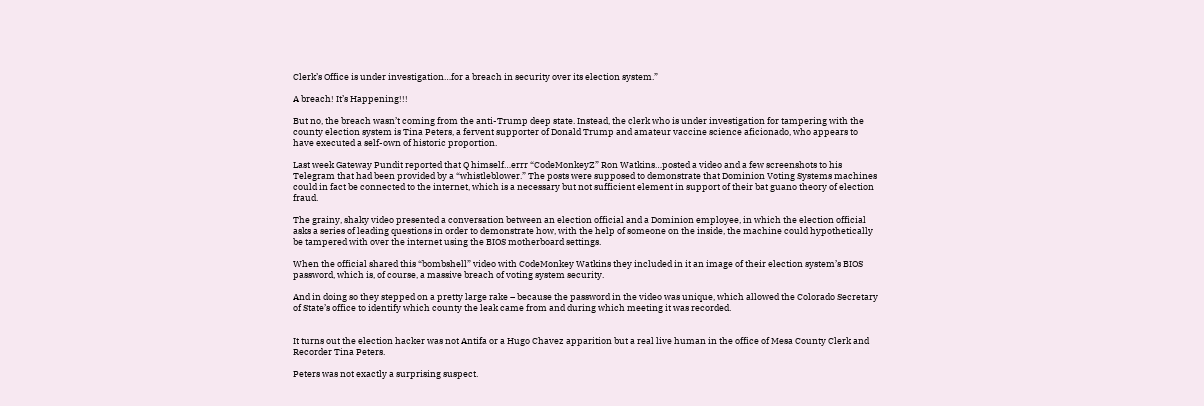Clerk’s Office is under investigation…for a breach in security over its election system.”

A breach! It’s Happening!!!

But no, the breach wasn’t coming from the anti-Trump deep state. Instead, the clerk who is under investigation for tampering with the county election system is Tina Peters, a fervent supporter of Donald Trump and amateur vaccine science aficionado, who appears to have executed a self-own of historic proportion.

Last week Gateway Pundit reported that Q himself…errr “CodeMonkeyZ” Ron Watkins…posted a video and a few screenshots to his Telegram that had been provided by a “whistleblower.” The posts were supposed to demonstrate that Dominion Voting Systems machines could in fact be connected to the internet, which is a necessary but not sufficient element in support of their bat guano theory of election fraud.

The grainy, shaky video presented a conversation between an election official and a Dominion employee, in which the election official asks a series of leading questions in order to demonstrate how, with the help of someone on the inside, the machine could hypothetically be tampered with over the internet using the BIOS motherboard settings.

When the official shared this “bombshell” video with CodeMonkey Watkins they included in it an image of their election system’s BIOS password, which is, of course, a massive breach of voting system security.

And in doing so they stepped on a pretty large rake – because the password in the video was unique, which allowed the Colorado Secretary of State’s office to identify which county the leak came from and during which meeting it was recorded.


It turns out the election hacker was not Antifa or a Hugo Chavez apparition but a real live human in the office of Mesa County Clerk and Recorder Tina Peters.

Peters was not exactly a surprising suspect.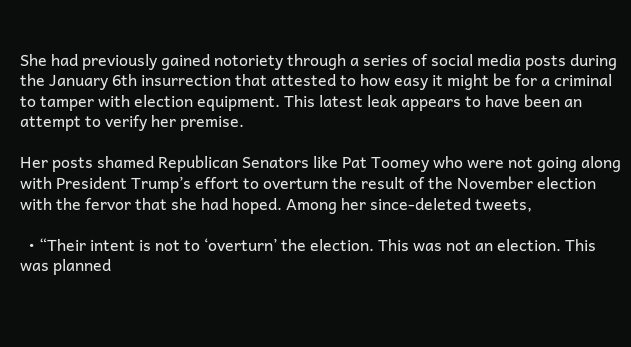She had previously gained notoriety through a series of social media posts during the January 6th insurrection that attested to how easy it might be for a criminal to tamper with election equipment. This latest leak appears to have been an attempt to verify her premise.

Her posts shamed Republican Senators like Pat Toomey who were not going along with President Trump’s effort to overturn the result of the November election with the fervor that she had hoped. Among her since-deleted tweets,

  • “Their intent is not to ‘overturn’ the election. This was not an election. This was planned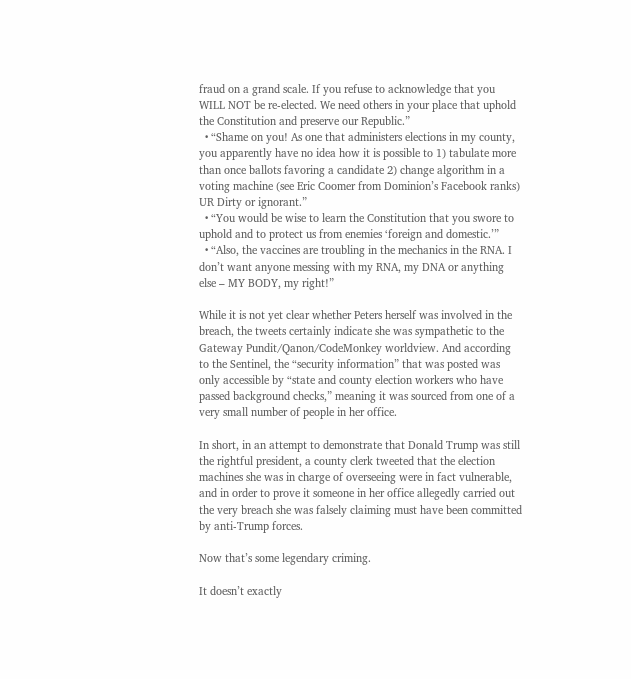fraud on a grand scale. If you refuse to acknowledge that you WILL NOT be re-elected. We need others in your place that uphold the Constitution and preserve our Republic.”
  • “Shame on you! As one that administers elections in my county, you apparently have no idea how it is possible to 1) tabulate more than once ballots favoring a candidate 2) change algorithm in a voting machine (see Eric Coomer from Dominion’s Facebook ranks) UR Dirty or ignorant.”
  • “You would be wise to learn the Constitution that you swore to uphold and to protect us from enemies ‘foreign and domestic.’”
  • “Also, the vaccines are troubling in the mechanics in the RNA. I don’t want anyone messing with my RNA, my DNA or anything else – MY BODY, my right!”

While it is not yet clear whether Peters herself was involved in the breach, the tweets certainly indicate she was sympathetic to the Gateway Pundit/Qanon/CodeMonkey worldview. And according to the Sentinel, the “security information” that was posted was only accessible by “state and county election workers who have passed background checks,” meaning it was sourced from one of a very small number of people in her office.

In short, in an attempt to demonstrate that Donald Trump was still the rightful president, a county clerk tweeted that the election machines she was in charge of overseeing were in fact vulnerable, and in order to prove it someone in her office allegedly carried out the very breach she was falsely claiming must have been committed by anti-Trump forces.

Now that’s some legendary criming.

It doesn’t exactly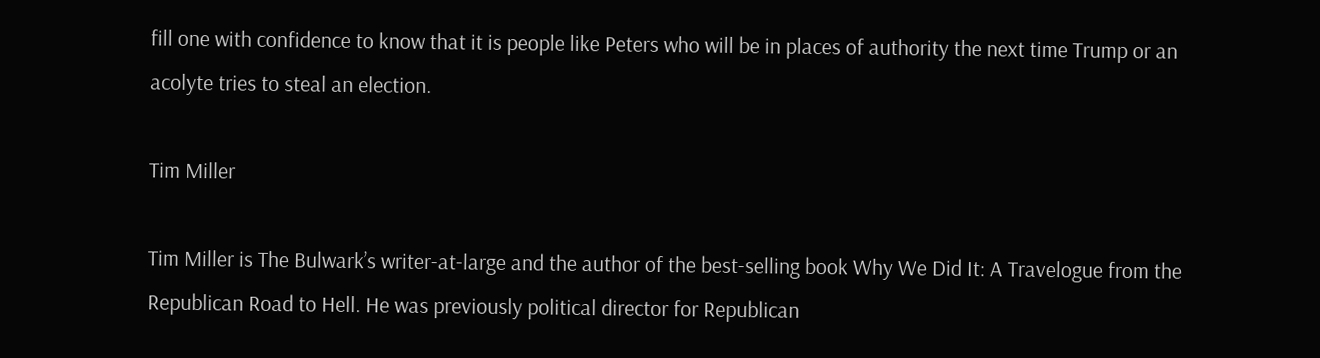fill one with confidence to know that it is people like Peters who will be in places of authority the next time Trump or an acolyte tries to steal an election.

Tim Miller

Tim Miller is The Bulwark’s writer-at-large and the author of the best-selling book Why We Did It: A Travelogue from the Republican Road to Hell. He was previously political director for Republican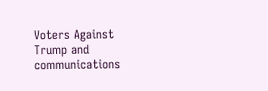Voters Against Trump and communications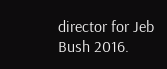director for Jeb Bush 2016.